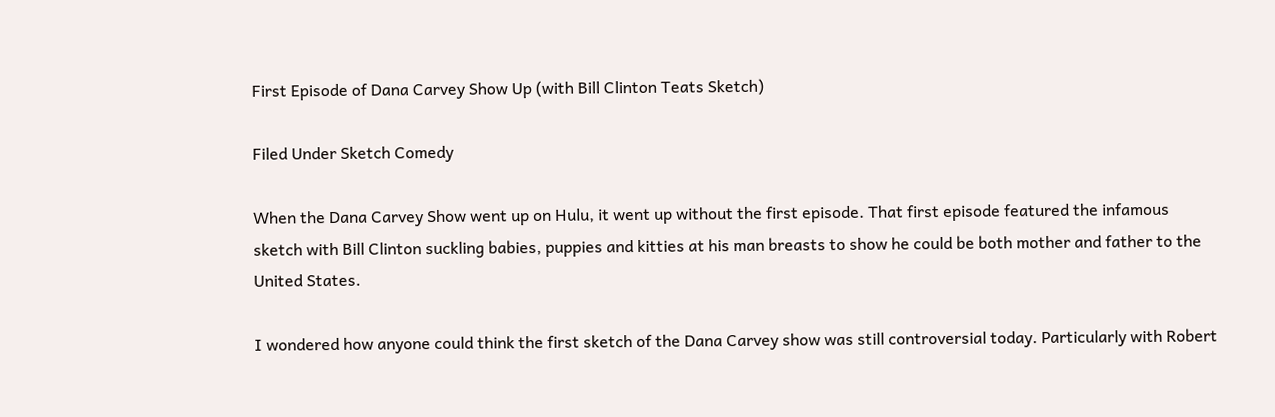First Episode of Dana Carvey Show Up (with Bill Clinton Teats Sketch)

Filed Under Sketch Comedy

When the Dana Carvey Show went up on Hulu, it went up without the first episode. That first episode featured the infamous sketch with Bill Clinton suckling babies, puppies and kitties at his man breasts to show he could be both mother and father to the United States.

I wondered how anyone could think the first sketch of the Dana Carvey show was still controversial today. Particularly with Robert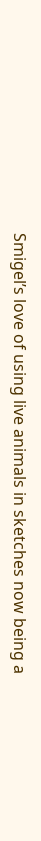Smigel’s love of using live animals in sketches now being a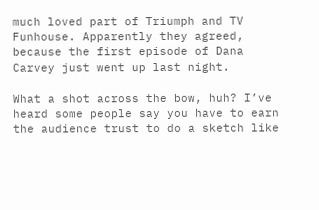much loved part of Triumph and TV Funhouse. Apparently they agreed, because the first episode of Dana Carvey just went up last night.

What a shot across the bow, huh? I’ve heard some people say you have to earn the audience trust to do a sketch like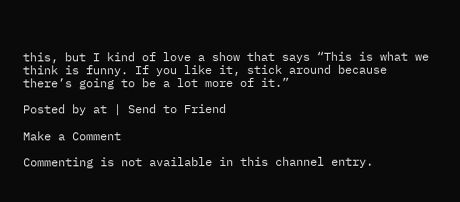this, but I kind of love a show that says “This is what we think is funny. If you like it, stick around because there’s going to be a lot more of it.”

Posted by at | Send to Friend

Make a Comment

Commenting is not available in this channel entry.